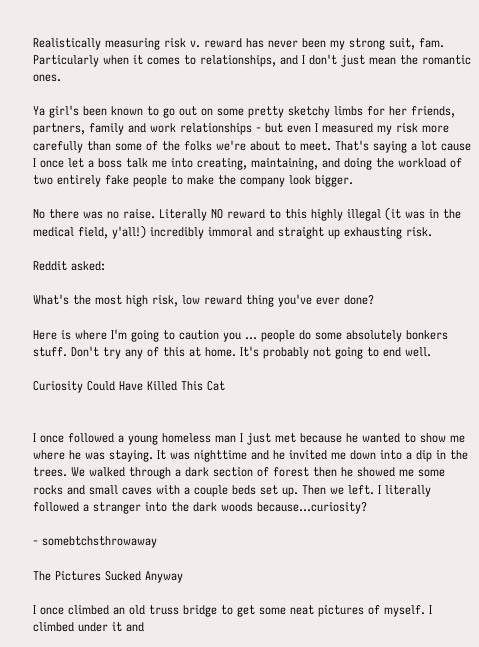Realistically measuring risk v. reward has never been my strong suit, fam. Particularly when it comes to relationships, and I don't just mean the romantic ones.

Ya girl's been known to go out on some pretty sketchy limbs for her friends, partners, family and work relationships - but even I measured my risk more carefully than some of the folks we're about to meet. That's saying a lot cause I once let a boss talk me into creating, maintaining, and doing the workload of two entirely fake people to make the company look bigger.

No there was no raise. Literally NO reward to this highly illegal (it was in the medical field, y'all!) incredibly immoral and straight up exhausting risk.

Reddit asked:

What's the most high risk, low reward thing you've ever done?

Here is where I'm going to caution you ... people do some absolutely bonkers stuff. Don't try any of this at home. It's probably not going to end well.

Curiosity Could Have Killed This Cat


I once followed a young homeless man I just met because he wanted to show me where he was staying. It was nighttime and he invited me down into a dip in the trees. We walked through a dark section of forest then he showed me some rocks and small caves with a couple beds set up. Then we left. I literally followed a stranger into the dark woods because...curiosity?

- somebtchsthrowaway

The Pictures Sucked Anyway

I once climbed an old truss bridge to get some neat pictures of myself. I climbed under it and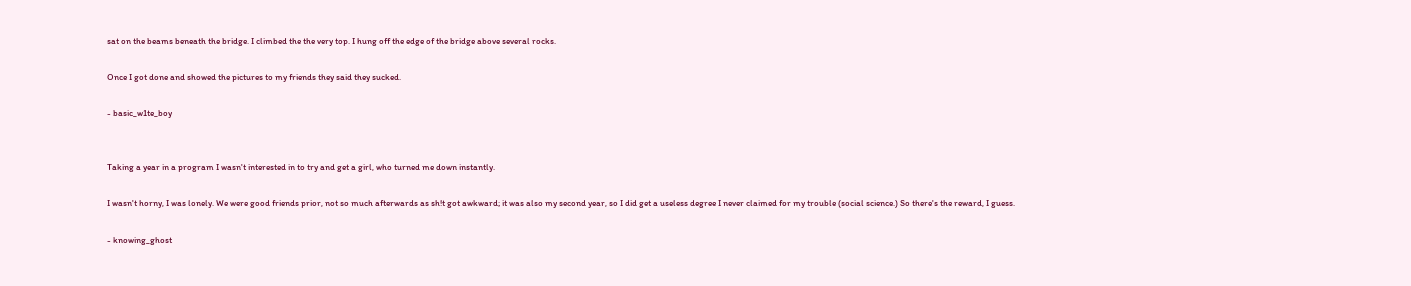sat on the beams beneath the bridge. I climbed the the very top. I hung off the edge of the bridge above several rocks.

Once I got done and showed the pictures to my friends they said they sucked.

- basic_w1te_boy


Taking a year in a program I wasn't interested in to try and get a girl, who turned me down instantly.

I wasn't horny, I was lonely. We were good friends prior, not so much afterwards as sh!t got awkward; it was also my second year, so I did get a useless degree I never claimed for my trouble (social science.) So there's the reward, I guess.

- knowing_ghost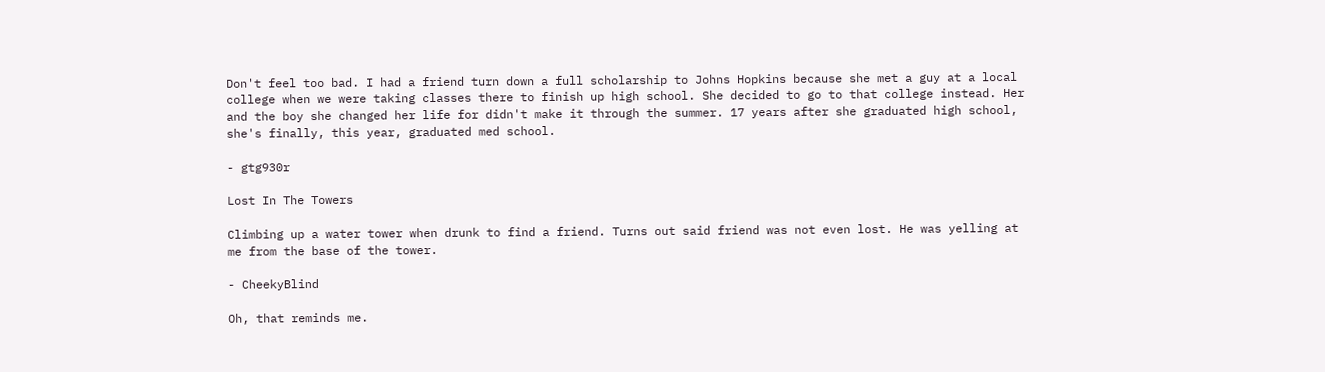Don't feel too bad. I had a friend turn down a full scholarship to Johns Hopkins because she met a guy at a local college when we were taking classes there to finish up high school. She decided to go to that college instead. Her and the boy she changed her life for didn't make it through the summer. 17 years after she graduated high school, she's finally, this year, graduated med school.

- gtg930r

Lost In The Towers

Climbing up a water tower when drunk to find a friend. Turns out said friend was not even lost. He was yelling at me from the base of the tower.

- CheekyBlind

Oh, that reminds me.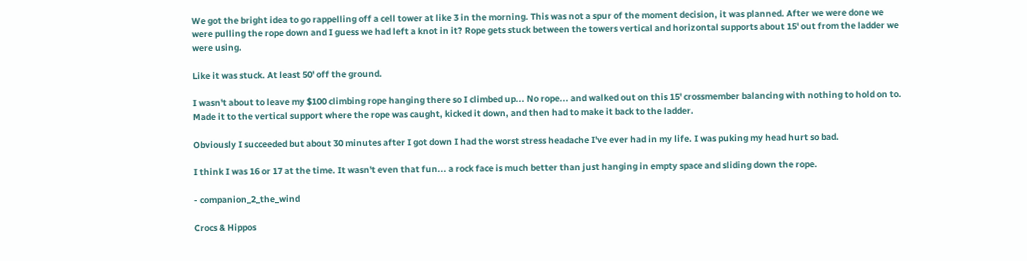We got the bright idea to go rappelling off a cell tower at like 3 in the morning. This was not a spur of the moment decision, it was planned. After we were done we were pulling the rope down and I guess we had left a knot in it? Rope gets stuck between the towers vertical and horizontal supports about 15' out from the ladder we were using.

Like it was stuck. At least 50' off the ground.

I wasn't about to leave my $100 climbing rope hanging there so I climbed up... No rope... and walked out on this 15' crossmember balancing with nothing to hold on to. Made it to the vertical support where the rope was caught, kicked it down, and then had to make it back to the ladder.

Obviously I succeeded but about 30 minutes after I got down I had the worst stress headache I've ever had in my life. I was puking my head hurt so bad.

I think I was 16 or 17 at the time. It wasn't even that fun... a rock face is much better than just hanging in empty space and sliding down the rope.

- companion_2_the_wind

Crocs & Hippos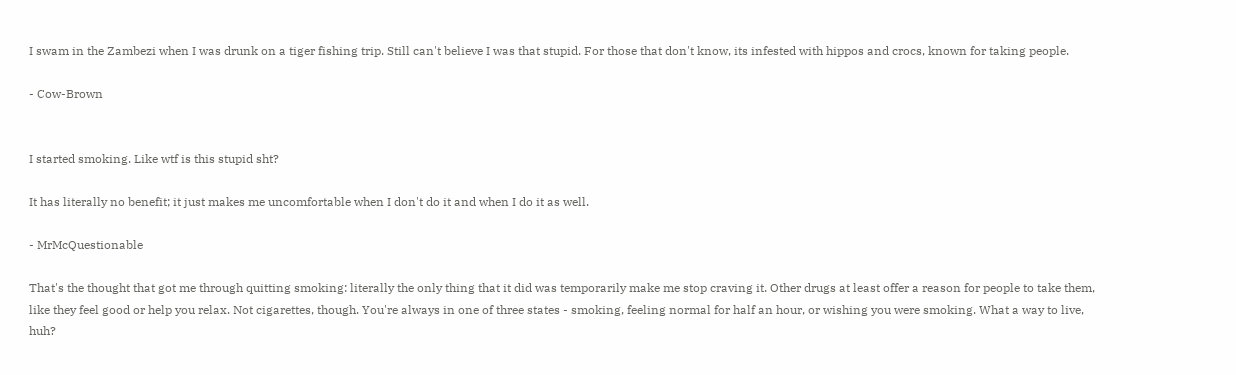I swam in the Zambezi when I was drunk on a tiger fishing trip. Still can't believe I was that stupid. For those that don't know, its infested with hippos and crocs, known for taking people.

- Cow-Brown


I started smoking. Like wtf is this stupid sht?

It has literally no benefit; it just makes me uncomfortable when I don't do it and when I do it as well.

- MrMcQuestionable

That's the thought that got me through quitting smoking: literally the only thing that it did was temporarily make me stop craving it. Other drugs at least offer a reason for people to take them, like they feel good or help you relax. Not cigarettes, though. You're always in one of three states - smoking, feeling normal for half an hour, or wishing you were smoking. What a way to live, huh?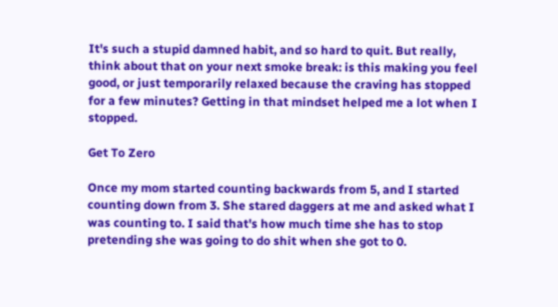It's such a stupid damned habit, and so hard to quit. But really, think about that on your next smoke break: is this making you feel good, or just temporarily relaxed because the craving has stopped for a few minutes? Getting in that mindset helped me a lot when I stopped.

Get To Zero

Once my mom started counting backwards from 5, and I started counting down from 3. She stared daggers at me and asked what I was counting to. I said that's how much time she has to stop pretending she was going to do shit when she got to 0.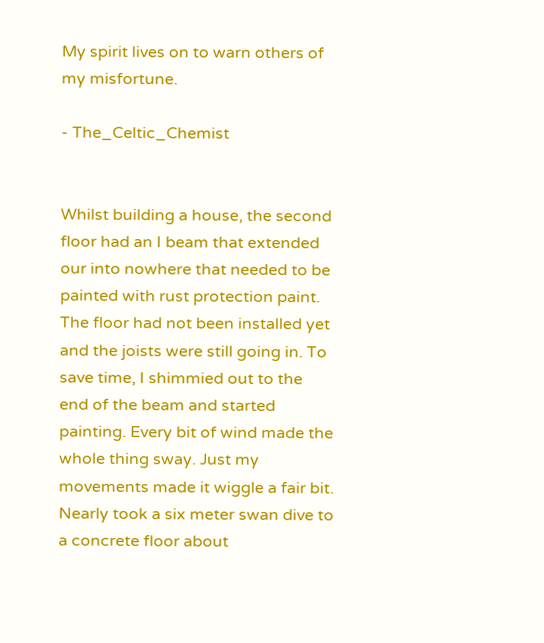My spirit lives on to warn others of my misfortune.

- The_Celtic_Chemist


Whilst building a house, the second floor had an I beam that extended our into nowhere that needed to be painted with rust protection paint. The floor had not been installed yet and the joists were still going in. To save time, I shimmied out to the end of the beam and started painting. Every bit of wind made the whole thing sway. Just my movements made it wiggle a fair bit. Nearly took a six meter swan dive to a concrete floor about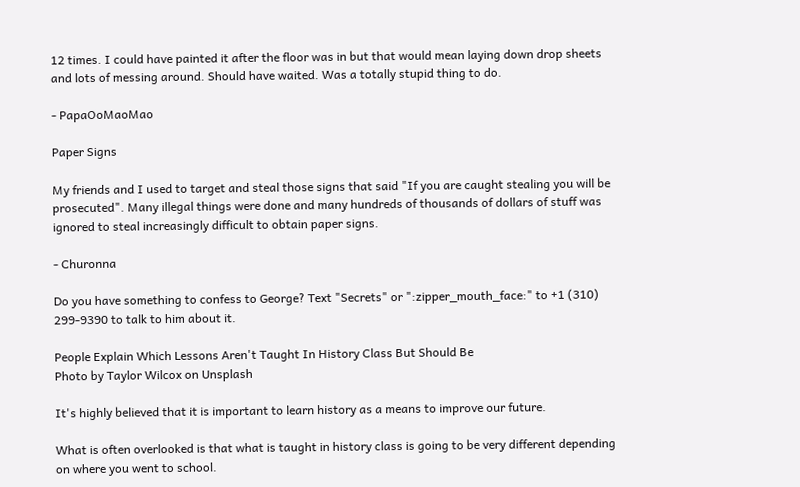12 times. I could have painted it after the floor was in but that would mean laying down drop sheets and lots of messing around. Should have waited. Was a totally stupid thing to do.

- PapaOoMaoMao

Paper Signs

My friends and I used to target and steal those signs that said "If you are caught stealing you will be prosecuted". Many illegal things were done and many hundreds of thousands of dollars of stuff was ignored to steal increasingly difficult to obtain paper signs.

- Churonna

Do you have something to confess to George? Text "Secrets" or ":zipper_mouth_face:" to +1 (310) 299-9390 to talk to him about it.

People Explain Which Lessons Aren't Taught In History Class But Should Be
Photo by Taylor Wilcox on Unsplash

It's highly believed that it is important to learn history as a means to improve our future.

What is often overlooked is that what is taught in history class is going to be very different depending on where you went to school.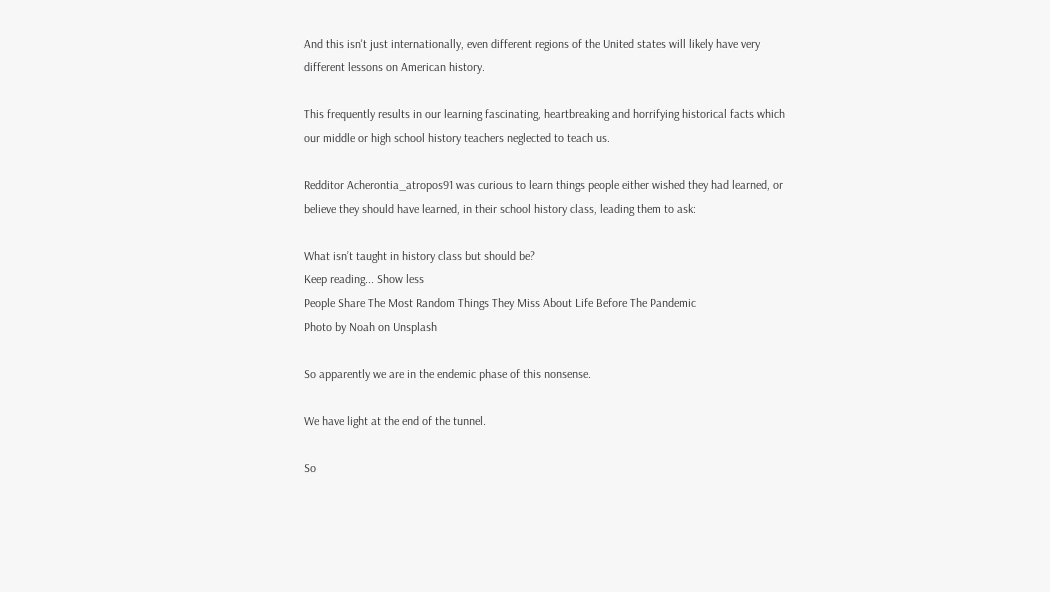And this isn't just internationally, even different regions of the United states will likely have very different lessons on American history.

This frequently results in our learning fascinating, heartbreaking and horrifying historical facts which our middle or high school history teachers neglected to teach us.

Redditor Acherontia_atropos91 was curious to learn things people either wished they had learned, or believe they should have learned, in their school history class, leading them to ask:

What isn’t taught in history class but should be?
Keep reading... Show less
People Share The Most Random Things They Miss About Life Before The Pandemic
Photo by Noah on Unsplash

So apparently we are in the endemic phase of this nonsense.

We have light at the end of the tunnel.

So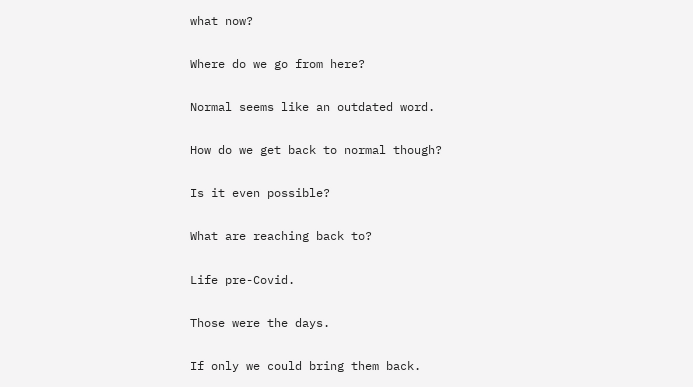what now?

Where do we go from here?

Normal seems like an outdated word.

How do we get back to normal though?

Is it even possible?

What are reaching back to?

Life pre-Covid.

Those were the days.

If only we could bring them back.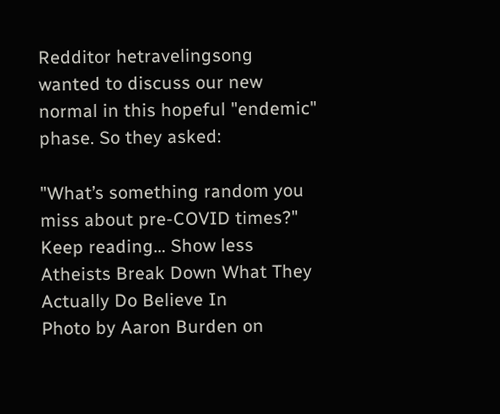Redditor hetravelingsong wanted to discuss our new normal in this hopeful "endemic" phase. So they asked:

"What’s something random you miss about pre-COVID times?"
Keep reading... Show less
Atheists Break Down What They Actually Do Believe In
Photo by Aaron Burden on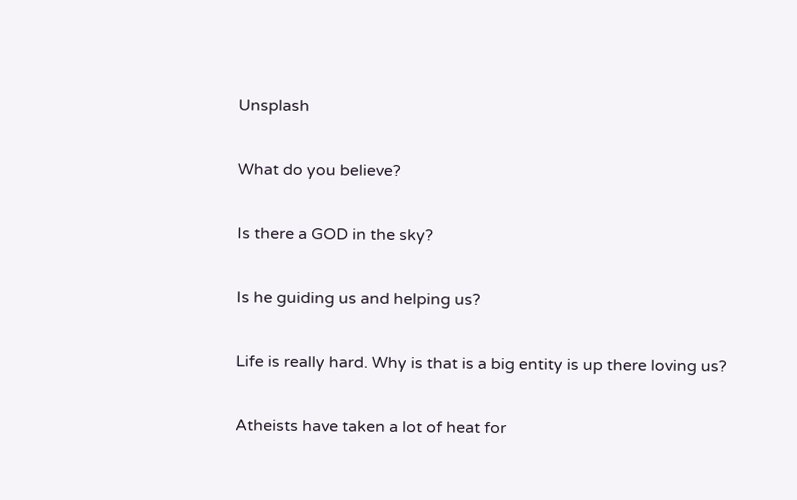Unsplash

What do you believe?

Is there a GOD in the sky?

Is he guiding us and helping us?

Life is really hard. Why is that is a big entity is up there loving us?

Atheists have taken a lot of heat for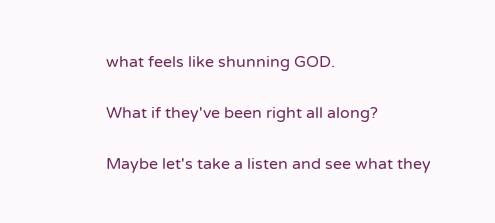what feels like shunning GOD.

What if they've been right all along?

Maybe let's take a listen and see what they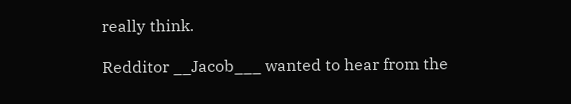really think.

Redditor __Jacob___ wanted to hear from the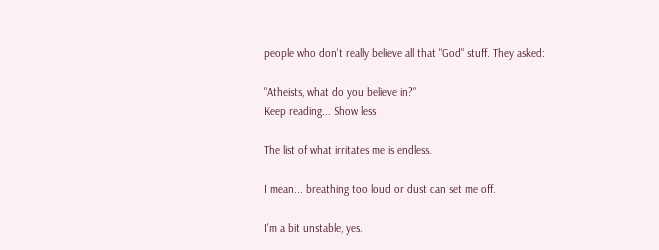people who don't really believe all that "God" stuff. They asked:

"Atheists, what do you believe in?"
Keep reading... Show less

The list of what irritates me is endless.

I mean... breathing too loud or dust can set me off.

I'm a bit unstable, yes.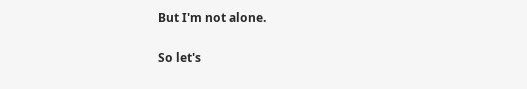But I'm not alone.

So let's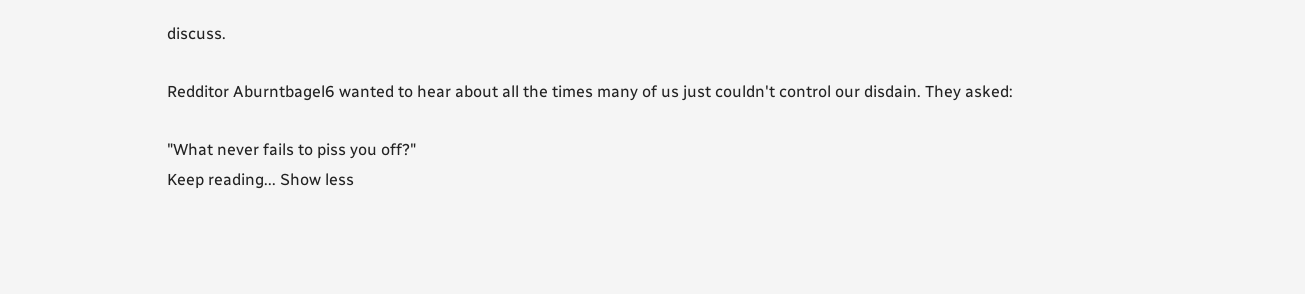discuss.

Redditor Aburntbagel6 wanted to hear about all the times many of us just couldn't control our disdain. They asked:

"What never fails to piss you off?"
Keep reading... Show less